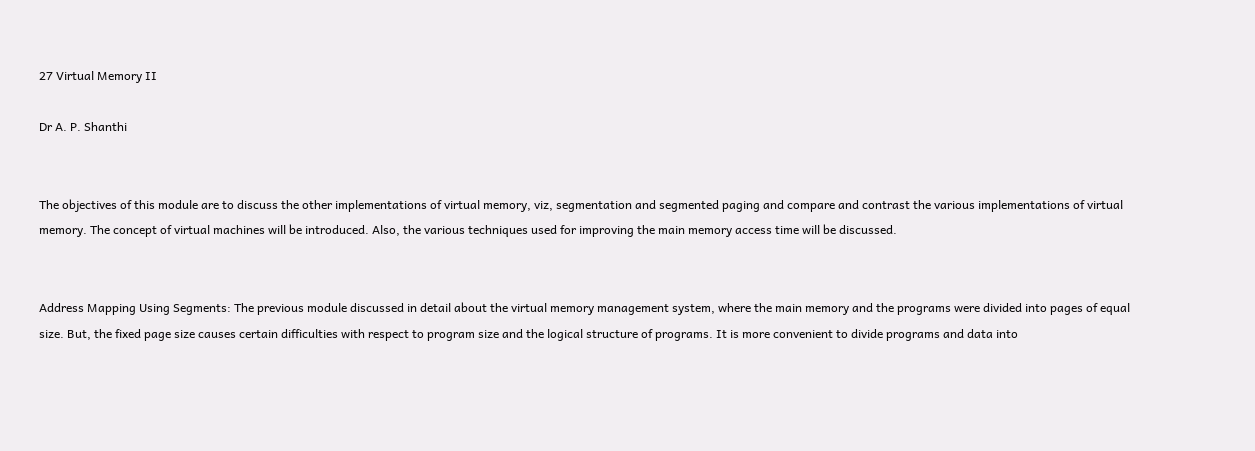27 Virtual Memory II

Dr A. P. Shanthi


The objectives of this module are to discuss the other implementations of virtual memory, viz, segmentation and segmented paging and compare and contrast the various implementations of virtual memory. The concept of virtual machines will be introduced. Also, the various techniques used for improving the main memory access time will be discussed.


Address Mapping Using Segments: The previous module discussed in detail about the virtual memory management system, where the main memory and the programs were divided into pages of equal size. But, the fixed page size causes certain difficulties with respect to program size and the logical structure of programs. It is more convenient to divide programs and data into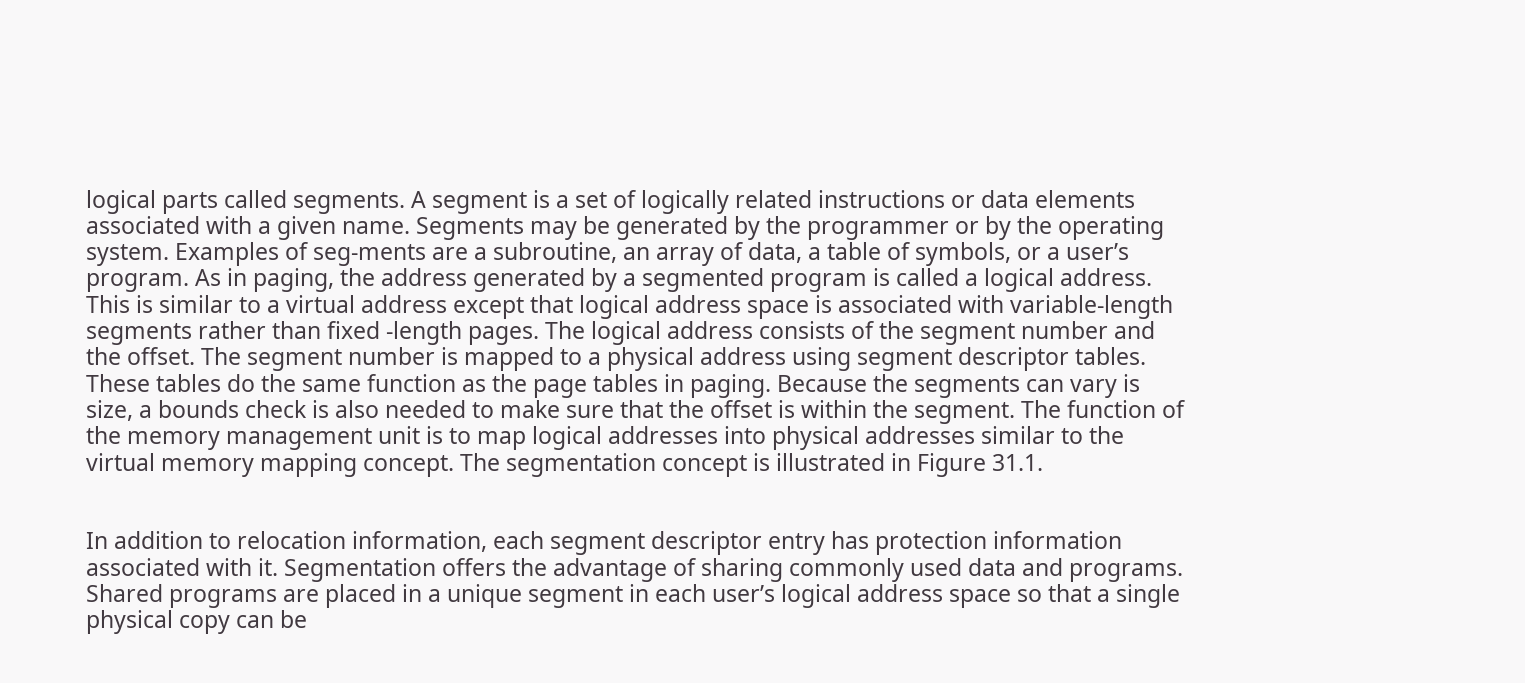logical parts called segments. A segment is a set of logically related instructions or data elements associated with a given name. Segments may be generated by the programmer or by the operating system. Examples of seg-ments are a subroutine, an array of data, a table of symbols, or a user’s program. As in paging, the address generated by a segmented program is called a logical address. This is similar to a virtual address except that logical address space is associated with variable-length segments rather than fixed -length pages. The logical address consists of the segment number and the offset. The segment number is mapped to a physical address using segment descriptor tables. These tables do the same function as the page tables in paging. Because the segments can vary is size, a bounds check is also needed to make sure that the offset is within the segment. The function of the memory management unit is to map logical addresses into physical addresses similar to the virtual memory mapping concept. The segmentation concept is illustrated in Figure 31.1.


In addition to relocation information, each segment descriptor entry has protection information associated with it. Segmentation offers the advantage of sharing commonly used data and programs. Shared programs are placed in a unique segment in each user’s logical address space so that a single physical copy can be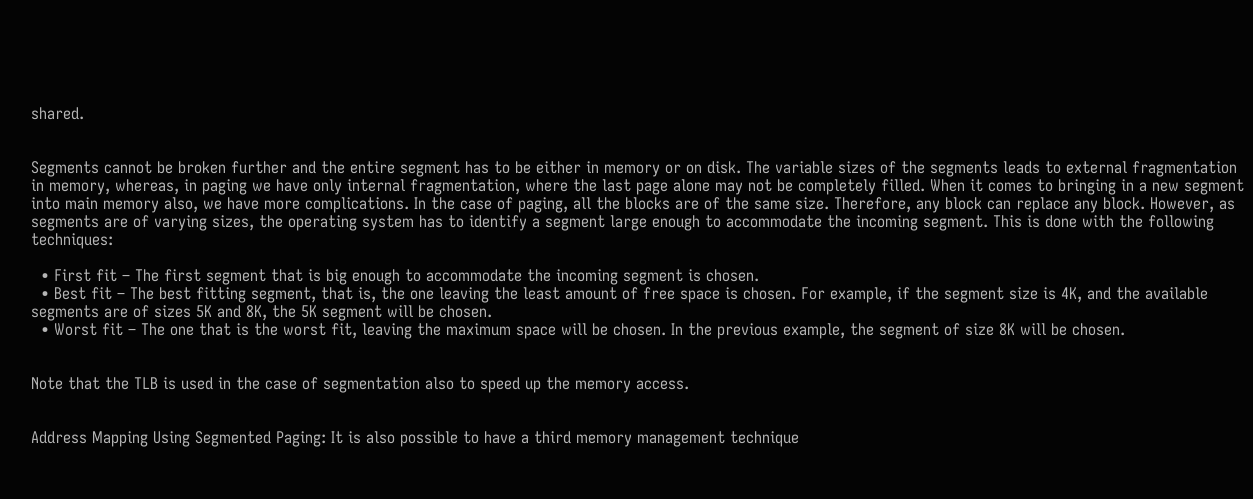shared.


Segments cannot be broken further and the entire segment has to be either in memory or on disk. The variable sizes of the segments leads to external fragmentation in memory, whereas, in paging we have only internal fragmentation, where the last page alone may not be completely filled. When it comes to bringing in a new segment into main memory also, we have more complications. In the case of paging, all the blocks are of the same size. Therefore, any block can replace any block. However, as segments are of varying sizes, the operating system has to identify a segment large enough to accommodate the incoming segment. This is done with the following techniques:

  • First fit – The first segment that is big enough to accommodate the incoming segment is chosen.
  • Best fit – The best fitting segment, that is, the one leaving the least amount of free space is chosen. For example, if the segment size is 4K, and the available segments are of sizes 5K and 8K, the 5K segment will be chosen.
  • Worst fit – The one that is the worst fit, leaving the maximum space will be chosen. In the previous example, the segment of size 8K will be chosen.


Note that the TLB is used in the case of segmentation also to speed up the memory access.


Address Mapping Using Segmented Paging: It is also possible to have a third memory management technique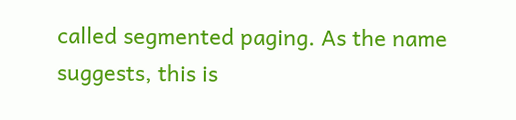called segmented paging. As the name suggests, this is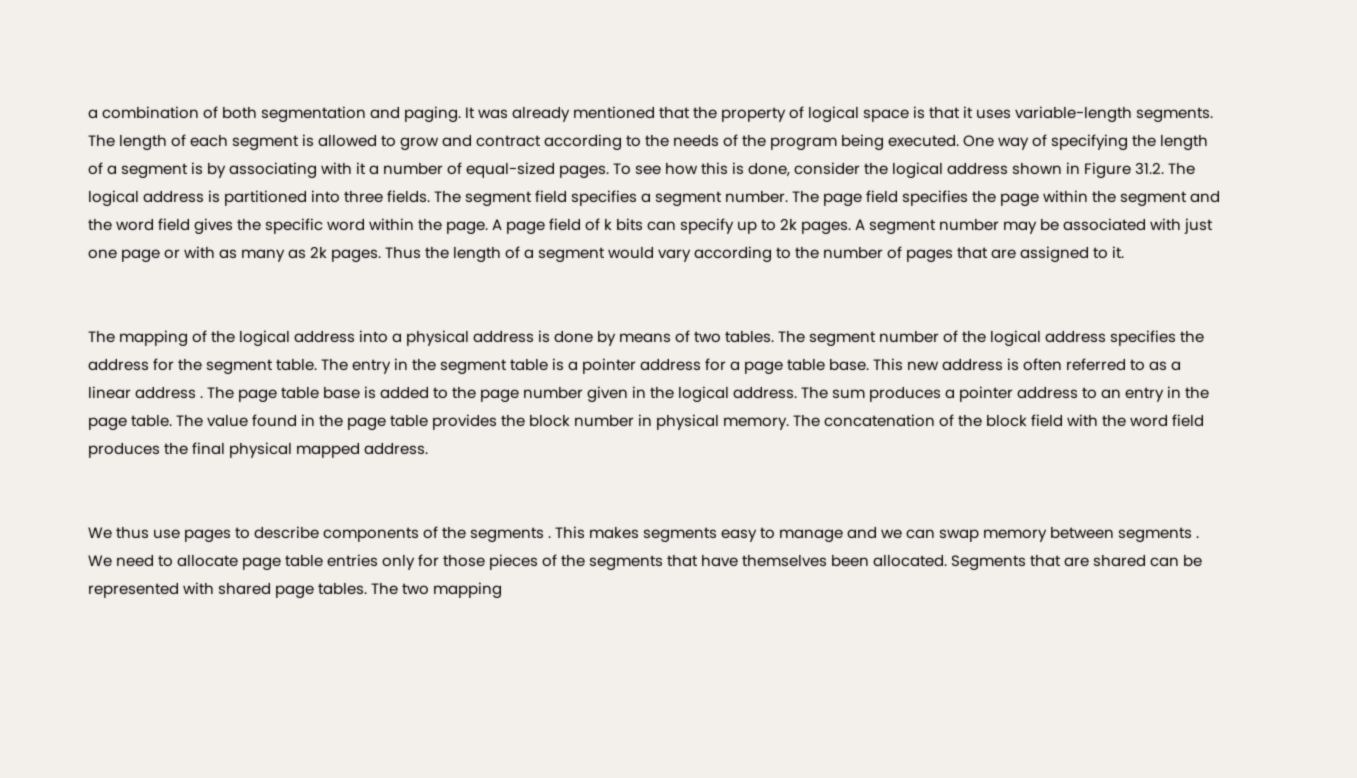a combination of both segmentation and paging. It was already mentioned that the property of logical space is that it uses variable-length segments. The length of each segment is allowed to grow and contract according to the needs of the program being executed. One way of specifying the length of a segment is by associating with it a number of equal-sized pages. To see how this is done, consider the logical address shown in Figure 31.2. The logical address is partitioned into three fields. The segment field specifies a segment number. The page field specifies the page within the segment and the word field gives the specific word within the page. A page field of k bits can specify up to 2k pages. A segment number may be associated with just one page or with as many as 2k pages. Thus the length of a segment would vary according to the number of pages that are assigned to it.


The mapping of the logical address into a physical address is done by means of two tables. The segment number of the logical address specifies the address for the segment table. The entry in the segment table is a pointer address for a page table base. This new address is often referred to as a linear address . The page table base is added to the page number given in the logical address. The sum produces a pointer address to an entry in the page table. The value found in the page table provides the block number in physical memory. The concatenation of the block field with the word field produces the final physical mapped address.


We thus use pages to describe components of the segments . This makes segments easy to manage and we can swap memory between segments . We need to allocate page table entries only for those pieces of the segments that have themselves been allocated. Segments that are shared can be represented with shared page tables. The two mapping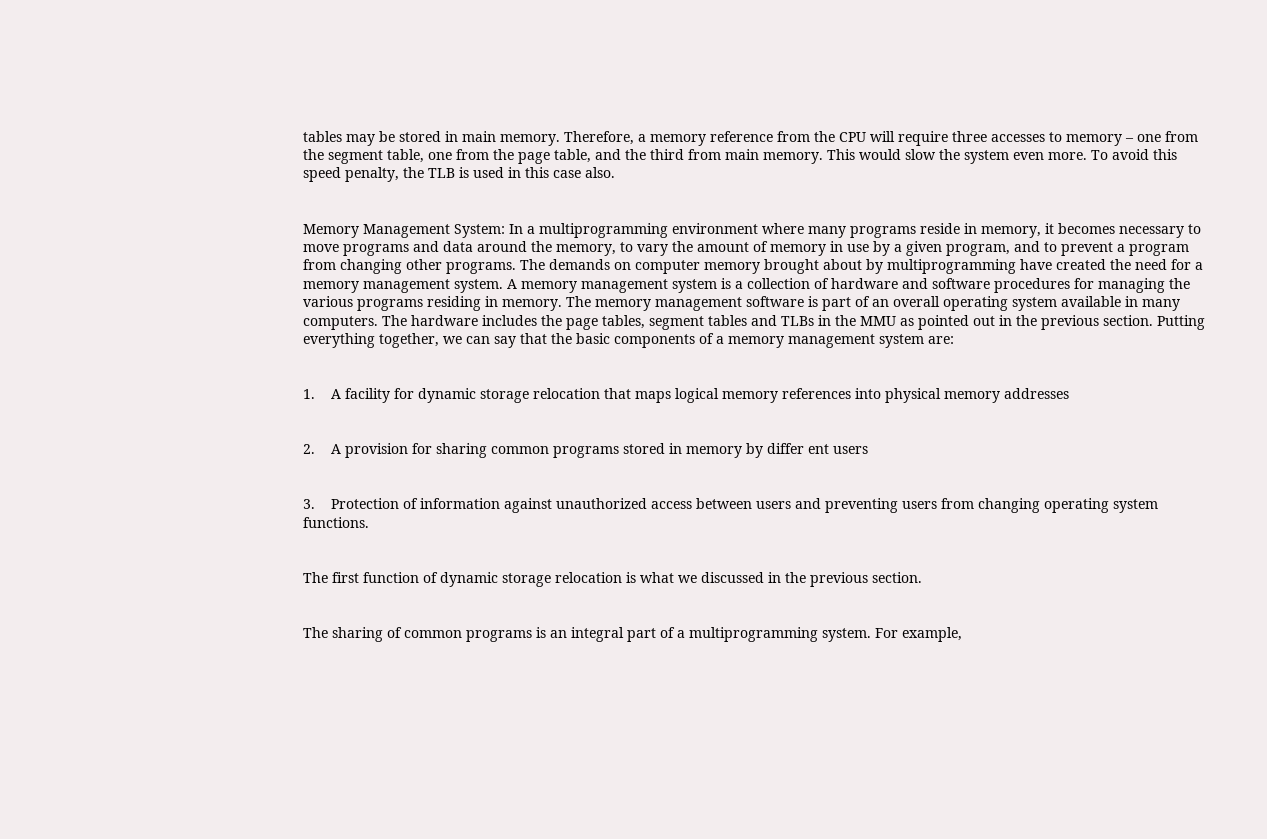tables may be stored in main memory. Therefore, a memory reference from the CPU will require three accesses to memory – one from the segment table, one from the page table, and the third from main memory. This would slow the system even more. To avoid this speed penalty, the TLB is used in this case also.


Memory Management System: In a multiprogramming environment where many programs reside in memory, it becomes necessary to move programs and data around the memory, to vary the amount of memory in use by a given program, and to prevent a program from changing other programs. The demands on computer memory brought about by multiprogramming have created the need for a memory management system. A memory management system is a collection of hardware and software procedures for managing the various programs residing in memory. The memory management software is part of an overall operating system available in many computers. The hardware includes the page tables, segment tables and TLBs in the MMU as pointed out in the previous section. Putting everything together, we can say that the basic components of a memory management system are:


1.    A facility for dynamic storage relocation that maps logical memory references into physical memory addresses


2.    A provision for sharing common programs stored in memory by differ ent users


3.    Protection of information against unauthorized access between users and preventing users from changing operating system functions.


The first function of dynamic storage relocation is what we discussed in the previous section.


The sharing of common programs is an integral part of a multiprogramming system. For example,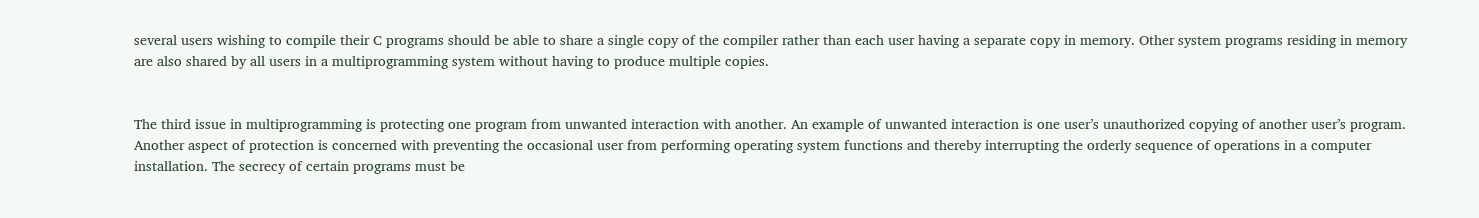several users wishing to compile their C programs should be able to share a single copy of the compiler rather than each user having a separate copy in memory. Other system programs residing in memory are also shared by all users in a multiprogramming system without having to produce multiple copies.


The third issue in multiprogramming is protecting one program from unwanted interaction with another. An example of unwanted interaction is one user’s unauthorized copying of another user’s program. Another aspect of protection is concerned with preventing the occasional user from performing operating system functions and thereby interrupting the orderly sequence of operations in a computer installation. The secrecy of certain programs must be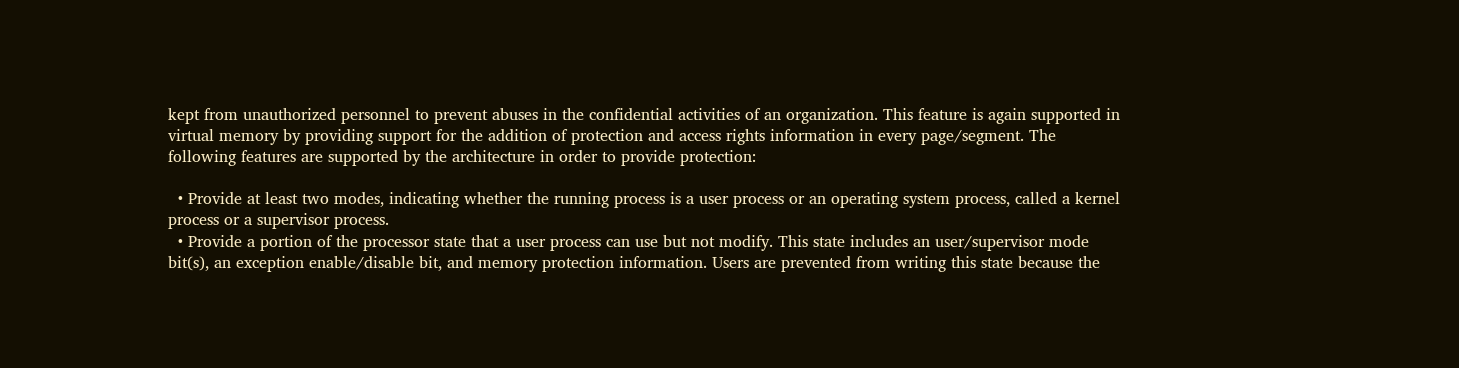kept from unauthorized personnel to prevent abuses in the confidential activities of an organization. This feature is again supported in virtual memory by providing support for the addition of protection and access rights information in every page/segment. The following features are supported by the architecture in order to provide protection:

  • Provide at least two modes, indicating whether the running process is a user process or an operating system process, called a kernel process or a supervisor process.
  • Provide a portion of the processor state that a user process can use but not modify. This state includes an user/supervisor mode bit(s), an exception enable/disable bit, and memory protection information. Users are prevented from writing this state because the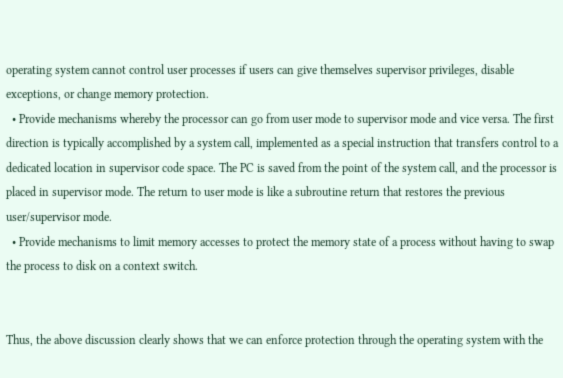operating system cannot control user processes if users can give themselves supervisor privileges, disable exceptions, or change memory protection.
  • Provide mechanisms whereby the processor can go from user mode to supervisor mode and vice versa. The first direction is typically accomplished by a system call, implemented as a special instruction that transfers control to a dedicated location in supervisor code space. The PC is saved from the point of the system call, and the processor is placed in supervisor mode. The return to user mode is like a subroutine return that restores the previous user/supervisor mode.
  • Provide mechanisms to limit memory accesses to protect the memory state of a process without having to swap the process to disk on a context switch.


Thus, the above discussion clearly shows that we can enforce protection through the operating system with the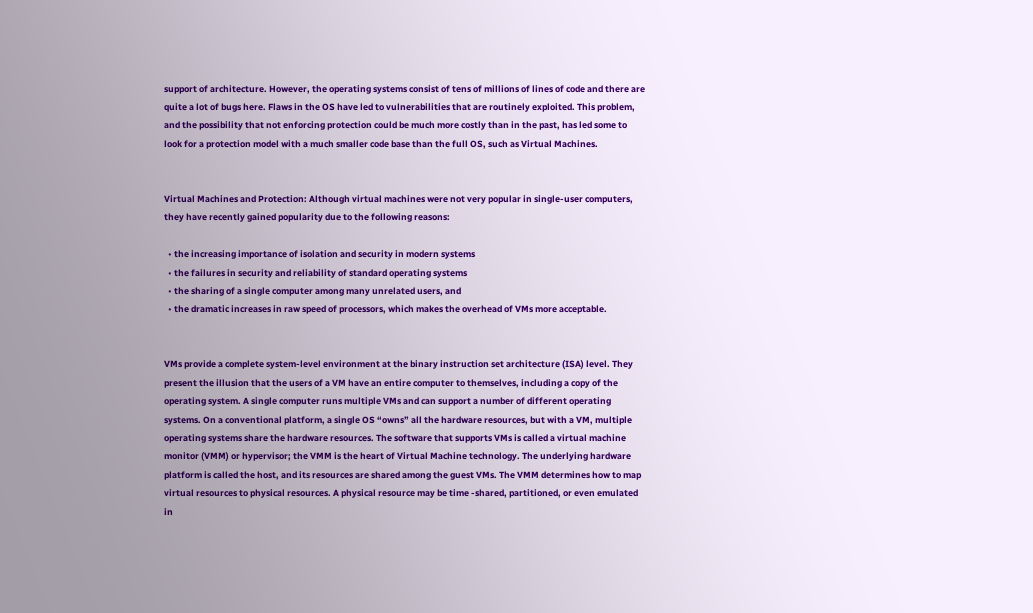support of architecture. However, the operating systems consist of tens of millions of lines of code and there are quite a lot of bugs here. Flaws in the OS have led to vulnerabilities that are routinely exploited. This problem, and the possibility that not enforcing protection could be much more costly than in the past, has led some to look for a protection model with a much smaller code base than the full OS, such as Virtual Machines.


Virtual Machines and Protection: Although virtual machines were not very popular in single-user computers, they have recently gained popularity due to the following reasons:

  • the increasing importance of isolation and security in modern systems
  • the failures in security and reliability of standard operating systems
  • the sharing of a single computer among many unrelated users, and
  • the dramatic increases in raw speed of processors, which makes the overhead of VMs more acceptable.


VMs provide a complete system-level environment at the binary instruction set architecture (ISA) level. They present the illusion that the users of a VM have an entire computer to themselves, including a copy of the operating system. A single computer runs multiple VMs and can support a number of different operating systems. On a conventional platform, a single OS “owns” all the hardware resources, but with a VM, multiple operating systems share the hardware resources. The software that supports VMs is called a virtual machine monitor (VMM) or hypervisor; the VMM is the heart of Virtual Machine technology. The underlying hardware platform is called the host, and its resources are shared among the guest VMs. The VMM determines how to map virtual resources to physical resources. A physical resource may be time -shared, partitioned, or even emulated in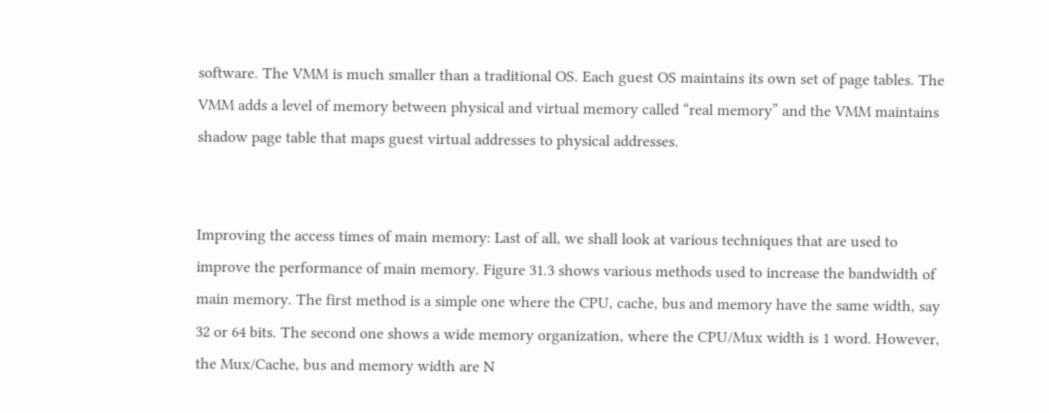software. The VMM is much smaller than a traditional OS. Each guest OS maintains its own set of page tables. The VMM adds a level of memory between physical and virtual memory called “real memory” and the VMM maintains shadow page table that maps guest virtual addresses to physical addresses.


Improving the access times of main memory: Last of all, we shall look at various techniques that are used to improve the performance of main memory. Figure 31.3 shows various methods used to increase the bandwidth of main memory. The first method is a simple one where the CPU, cache, bus and memory have the same width, say 32 or 64 bits. The second one shows a wide memory organization, where the CPU/Mux width is 1 word. However, the Mux/Cache, bus and memory width are N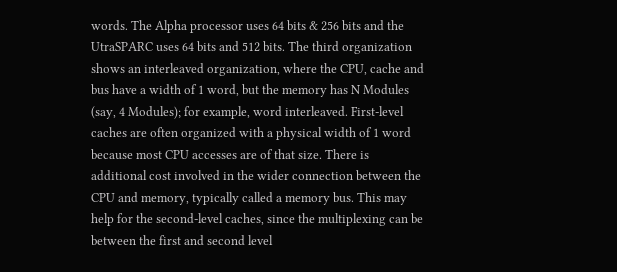words. The Alpha processor uses 64 bits & 256 bits and the UtraSPARC uses 64 bits and 512 bits. The third organization shows an interleaved organization, where the CPU, cache and bus have a width of 1 word, but the memory has N Modules (say, 4 Modules); for example, word interleaved. First-level caches are often organized with a physical width of 1 word because most CPU accesses are of that size. There is additional cost involved in the wider connection between the CPU and memory, typically called a memory bus. This may help for the second-level caches, since the multiplexing can be between the first and second level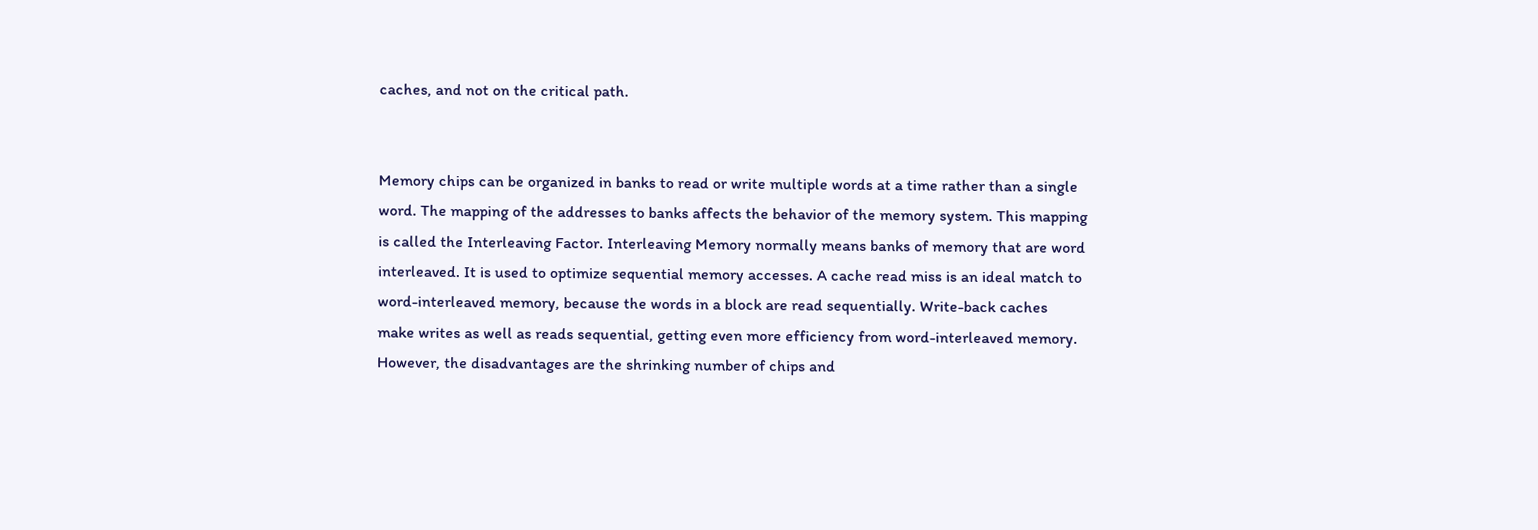caches, and not on the critical path.


Memory chips can be organized in banks to read or write multiple words at a time rather than a single word. The mapping of the addresses to banks affects the behavior of the memory system. This mapping is called the Interleaving Factor. Interleaving Memory normally means banks of memory that are word interleaved. It is used to optimize sequential memory accesses. A cache read miss is an ideal match to word-interleaved memory, because the words in a block are read sequentially. Write-back caches make writes as well as reads sequential, getting even more efficiency from word-interleaved memory. However, the disadvantages are the shrinking number of chips and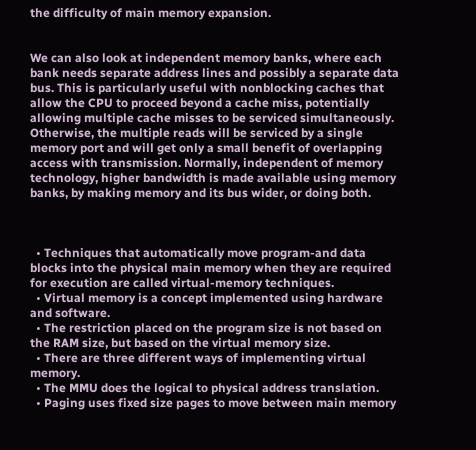the difficulty of main memory expansion.


We can also look at independent memory banks, where each bank needs separate address lines and possibly a separate data bus. This is particularly useful with nonblocking caches that allow the CPU to proceed beyond a cache miss, potentially allowing multiple cache misses to be serviced simultaneously. Otherwise, the multiple reads will be serviced by a single memory port and will get only a small benefit of overlapping access with transmission. Normally, independent of memory technology, higher bandwidth is made available using memory banks, by making memory and its bus wider, or doing both.



  • Techniques that automatically move program-and data blocks into the physical main memory when they are required for execution are called virtual-memory techniques.
  • Virtual memory is a concept implemented using hardware and software.
  • The restriction placed on the program size is not based on the RAM size, but based on the virtual memory size.
  • There are three different ways of implementing virtual memory.
  • The MMU does the logical to physical address translation.
  • Paging uses fixed size pages to move between main memory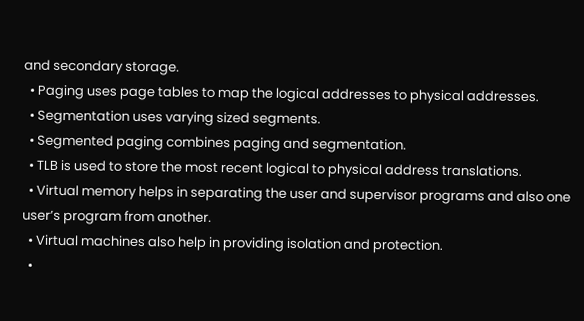and secondary storage.
  • Paging uses page tables to map the logical addresses to physical addresses.
  • Segmentation uses varying sized segments.
  • Segmented paging combines paging and segmentation.
  • TLB is used to store the most recent logical to physical address translations.
  • Virtual memory helps in separating the user and supervisor programs and also one user’s program from another.
  • Virtual machines also help in providing isolation and protection.
  •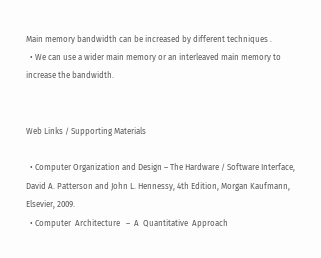Main memory bandwidth can be increased by different techniques .
  • We can use a wider main memory or an interleaved main memory to increase the bandwidth.


Web Links / Supporting Materials

  • Computer Organization and Design – The Hardware / Software Interface, David A. Patterson and John L. Hennessy, 4th Edition, Morgan Kaufmann, Elsevier, 2009.
  • Computer  Architecture   –  A  Quantitative  Approach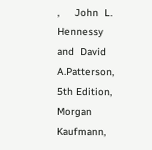,     John  L.  Hennessy  and  David  A.Patterson, 5th Edition, Morgan Kaufmann,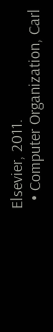Elsevier, 2011.
  • Computer Organization, Carl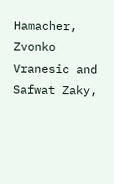Hamacher, Zvonko Vranesic and Safwat Zaky,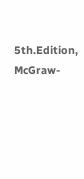5th.Edition, McGraw-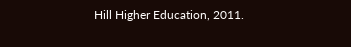Hill Higher Education, 2011.